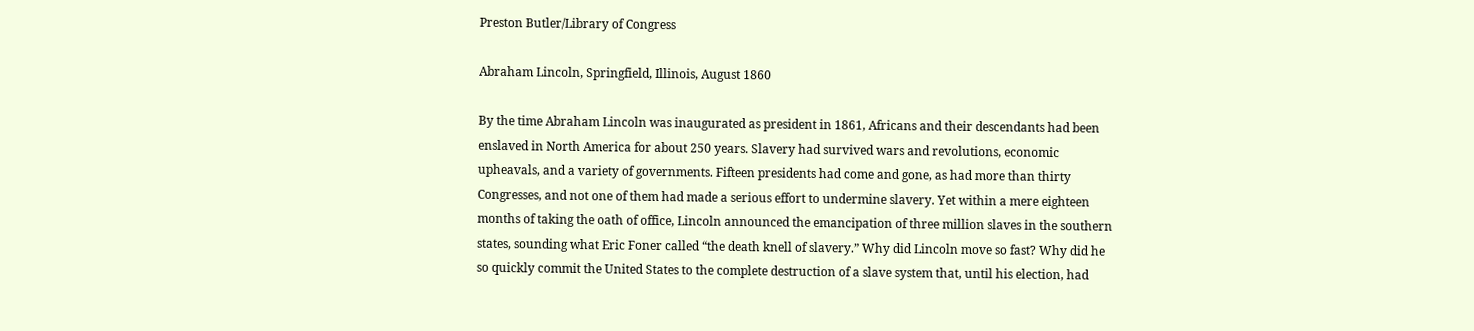Preston Butler/Library of Congress

Abraham Lincoln, Springfield, Illinois, August 1860

By the time Abraham Lincoln was inaugurated as president in 1861, Africans and their descendants had been enslaved in North America for about 250 years. Slavery had survived wars and revolutions, economic upheavals, and a variety of governments. Fifteen presidents had come and gone, as had more than thirty Congresses, and not one of them had made a serious effort to undermine slavery. Yet within a mere eighteen months of taking the oath of office, Lincoln announced the emancipation of three million slaves in the southern states, sounding what Eric Foner called “the death knell of slavery.” Why did Lincoln move so fast? Why did he so quickly commit the United States to the complete destruction of a slave system that, until his election, had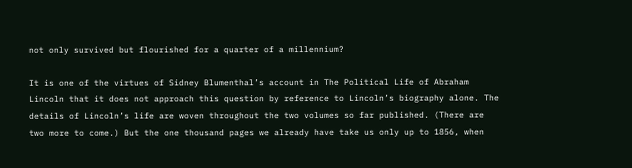not only survived but flourished for a quarter of a millennium?

It is one of the virtues of Sidney Blumenthal’s account in The Political Life of Abraham Lincoln that it does not approach this question by reference to Lincoln’s biography alone. The details of Lincoln’s life are woven throughout the two volumes so far published. (There are two more to come.) But the one thousand pages we already have take us only up to 1856, when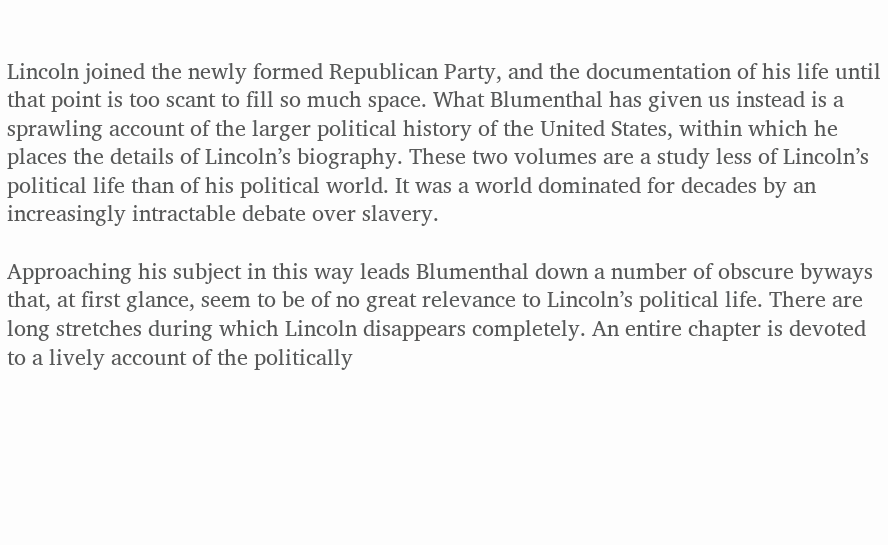Lincoln joined the newly formed Republican Party, and the documentation of his life until that point is too scant to fill so much space. What Blumenthal has given us instead is a sprawling account of the larger political history of the United States, within which he places the details of Lincoln’s biography. These two volumes are a study less of Lincoln’s political life than of his political world. It was a world dominated for decades by an increasingly intractable debate over slavery.

Approaching his subject in this way leads Blumenthal down a number of obscure byways that, at first glance, seem to be of no great relevance to Lincoln’s political life. There are long stretches during which Lincoln disappears completely. An entire chapter is devoted to a lively account of the politically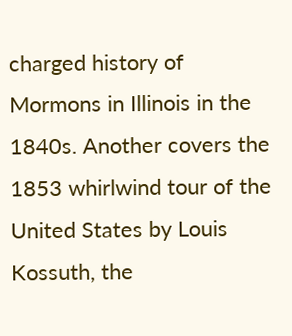charged history of Mormons in Illinois in the 1840s. Another covers the 1853 whirlwind tour of the United States by Louis Kossuth, the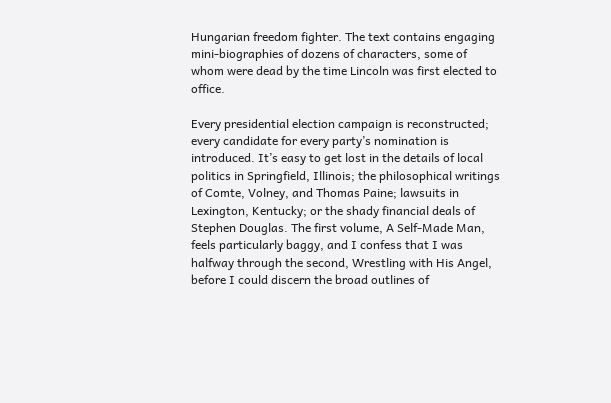Hungarian freedom fighter. The text contains engaging mini-biographies of dozens of characters, some of whom were dead by the time Lincoln was first elected to office.

Every presidential election campaign is reconstructed; every candidate for every party’s nomination is introduced. It’s easy to get lost in the details of local politics in Springfield, Illinois; the philosophical writings of Comte, Volney, and Thomas Paine; lawsuits in Lexington, Kentucky; or the shady financial deals of Stephen Douglas. The first volume, A Self-Made Man, feels particularly baggy, and I confess that I was halfway through the second, Wrestling with His Angel, before I could discern the broad outlines of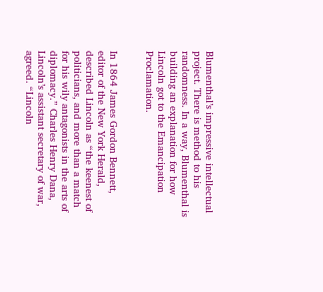Blumenthal’s impressive intellectual project. There is method to his randomness. In a way, Blumenthal is building an explanation for how Lincoln got to the Emancipation Proclamation.


In 1864 James Gordon Bennett, editor of the New York Herald, described Lincoln as “the keenest of politicians, and more than a match for his wily antagonists in the arts of diplomacy.” Charles Henry Dana, Lincoln’s assistant secretary of war, agreed. “Lincoln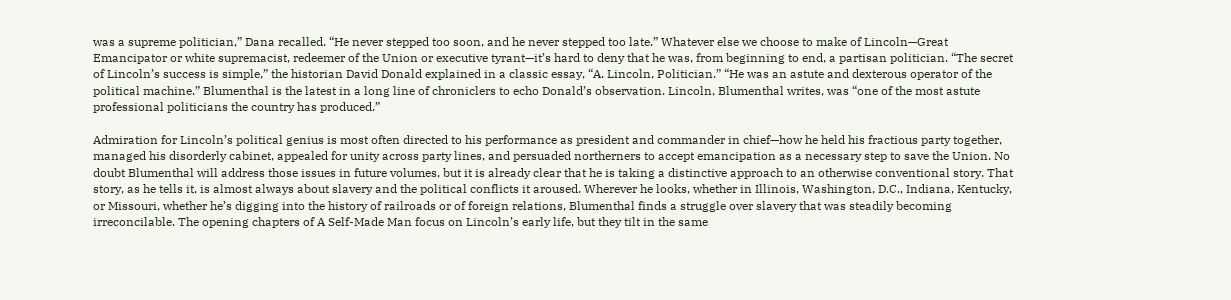was a supreme politician,” Dana recalled. “He never stepped too soon, and he never stepped too late.” Whatever else we choose to make of Lincoln—Great Emancipator or white supremacist, redeemer of the Union or executive tyrant—it’s hard to deny that he was, from beginning to end, a partisan politician. “The secret of Lincoln’s success is simple,” the historian David Donald explained in a classic essay, “A. Lincoln, Politician.” “He was an astute and dexterous operator of the political machine.” Blumenthal is the latest in a long line of chroniclers to echo Donald’s observation. Lincoln, Blumenthal writes, was “one of the most astute professional politicians the country has produced.”

Admiration for Lincoln’s political genius is most often directed to his performance as president and commander in chief—how he held his fractious party together, managed his disorderly cabinet, appealed for unity across party lines, and persuaded northerners to accept emancipation as a necessary step to save the Union. No doubt Blumenthal will address those issues in future volumes, but it is already clear that he is taking a distinctive approach to an otherwise conventional story. That story, as he tells it, is almost always about slavery and the political conflicts it aroused. Wherever he looks, whether in Illinois, Washington, D.C., Indiana, Kentucky, or Missouri, whether he’s digging into the history of railroads or of foreign relations, Blumenthal finds a struggle over slavery that was steadily becoming irreconcilable. The opening chapters of A Self-Made Man focus on Lincoln’s early life, but they tilt in the same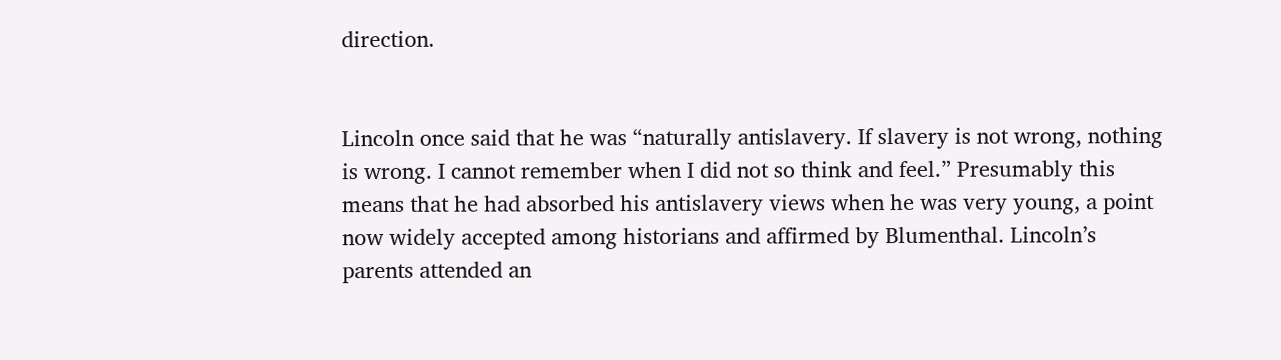direction.


Lincoln once said that he was “naturally antislavery. If slavery is not wrong, nothing is wrong. I cannot remember when I did not so think and feel.” Presumably this means that he had absorbed his antislavery views when he was very young, a point now widely accepted among historians and affirmed by Blumenthal. Lincoln’s parents attended an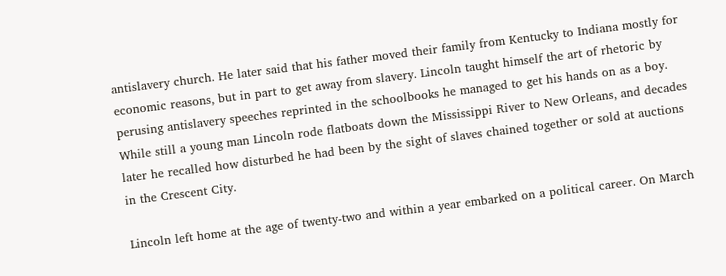antislavery church. He later said that his father moved their family from Kentucky to Indiana mostly for economic reasons, but in part to get away from slavery. Lincoln taught himself the art of rhetoric by perusing antislavery speeches reprinted in the schoolbooks he managed to get his hands on as a boy. While still a young man Lincoln rode flatboats down the Mississippi River to New Orleans, and decades later he recalled how disturbed he had been by the sight of slaves chained together or sold at auctions in the Crescent City.

Lincoln left home at the age of twenty-two and within a year embarked on a political career. On March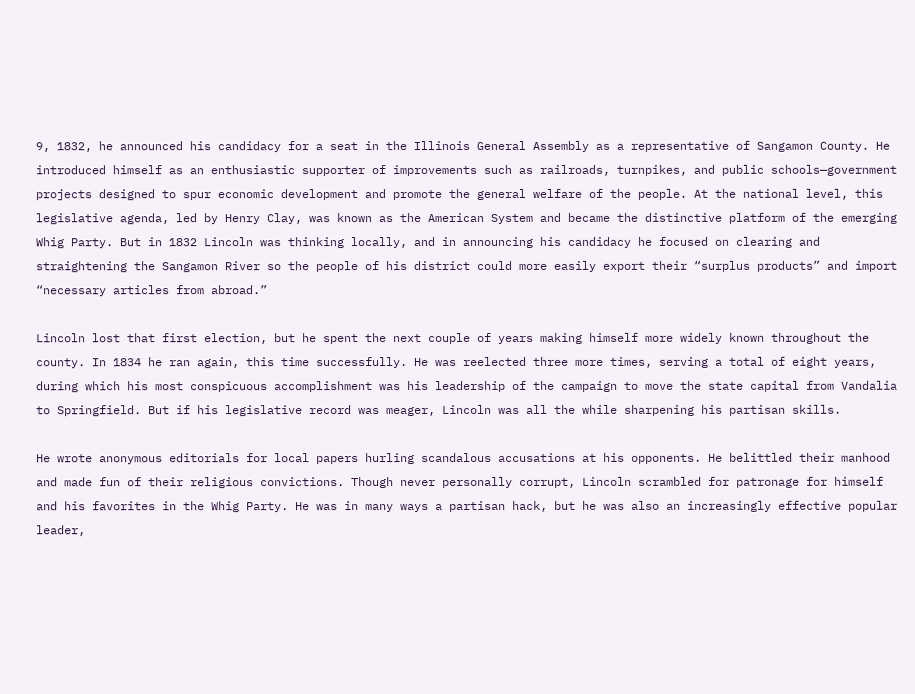9, 1832, he announced his candidacy for a seat in the Illinois General Assembly as a representative of Sangamon County. He introduced himself as an enthusiastic supporter of improvements such as railroads, turnpikes, and public schools—government projects designed to spur economic development and promote the general welfare of the people. At the national level, this legislative agenda, led by Henry Clay, was known as the American System and became the distinctive platform of the emerging Whig Party. But in 1832 Lincoln was thinking locally, and in announcing his candidacy he focused on clearing and straightening the Sangamon River so the people of his district could more easily export their “surplus products” and import “necessary articles from abroad.”

Lincoln lost that first election, but he spent the next couple of years making himself more widely known throughout the county. In 1834 he ran again, this time successfully. He was reelected three more times, serving a total of eight years, during which his most conspicuous accomplishment was his leadership of the campaign to move the state capital from Vandalia to Springfield. But if his legislative record was meager, Lincoln was all the while sharpening his partisan skills.

He wrote anonymous editorials for local papers hurling scandalous accusations at his opponents. He belittled their manhood and made fun of their religious convictions. Though never personally corrupt, Lincoln scrambled for patronage for himself and his favorites in the Whig Party. He was in many ways a partisan hack, but he was also an increasingly effective popular leader,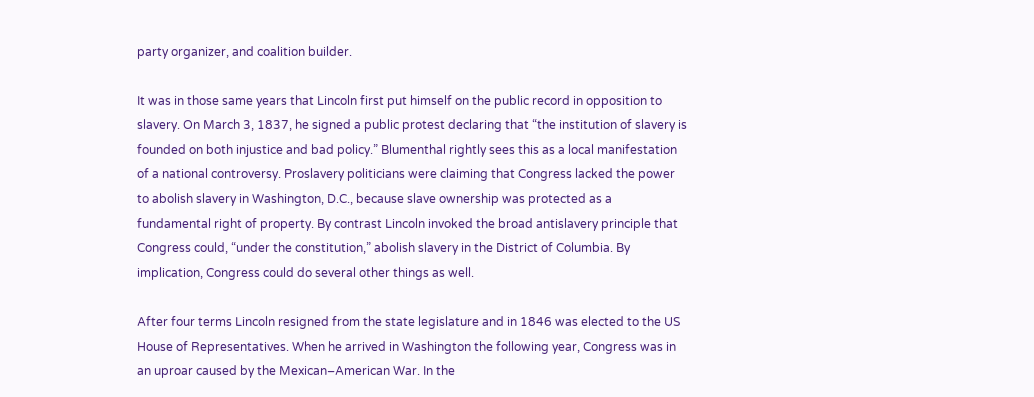party organizer, and coalition builder.

It was in those same years that Lincoln first put himself on the public record in opposition to slavery. On March 3, 1837, he signed a public protest declaring that “the institution of slavery is founded on both injustice and bad policy.” Blumenthal rightly sees this as a local manifestation of a national controversy. Proslavery politicians were claiming that Congress lacked the power to abolish slavery in Washington, D.C., because slave ownership was protected as a fundamental right of property. By contrast Lincoln invoked the broad antislavery principle that Congress could, “under the constitution,” abolish slavery in the District of Columbia. By implication, Congress could do several other things as well.

After four terms Lincoln resigned from the state legislature and in 1846 was elected to the US House of Representatives. When he arrived in Washington the following year, Congress was in an uproar caused by the Mexican–American War. In the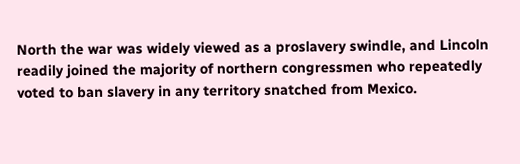North the war was widely viewed as a proslavery swindle, and Lincoln readily joined the majority of northern congressmen who repeatedly voted to ban slavery in any territory snatched from Mexico.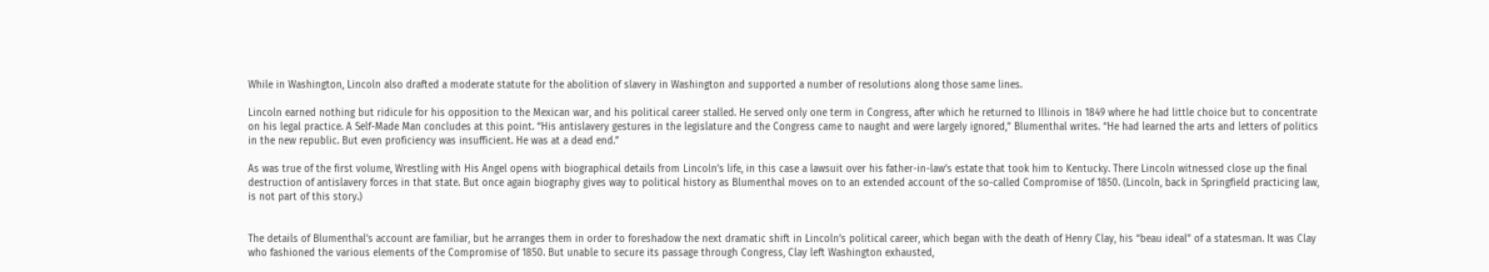While in Washington, Lincoln also drafted a moderate statute for the abolition of slavery in Washington and supported a number of resolutions along those same lines.

Lincoln earned nothing but ridicule for his opposition to the Mexican war, and his political career stalled. He served only one term in Congress, after which he returned to Illinois in 1849 where he had little choice but to concentrate on his legal practice. A Self-Made Man concludes at this point. “His antislavery gestures in the legislature and the Congress came to naught and were largely ignored,” Blumenthal writes. “He had learned the arts and letters of politics in the new republic. But even proficiency was insufficient. He was at a dead end.”

As was true of the first volume, Wrestling with His Angel opens with biographical details from Lincoln’s life, in this case a lawsuit over his father-in-law’s estate that took him to Kentucky. There Lincoln witnessed close up the final destruction of antislavery forces in that state. But once again biography gives way to political history as Blumenthal moves on to an extended account of the so-called Compromise of 1850. (Lincoln, back in Springfield practicing law, is not part of this story.)


The details of Blumenthal’s account are familiar, but he arranges them in order to foreshadow the next dramatic shift in Lincoln’s political career, which began with the death of Henry Clay, his “beau ideal” of a statesman. It was Clay who fashioned the various elements of the Compromise of 1850. But unable to secure its passage through Congress, Clay left Washington exhausted,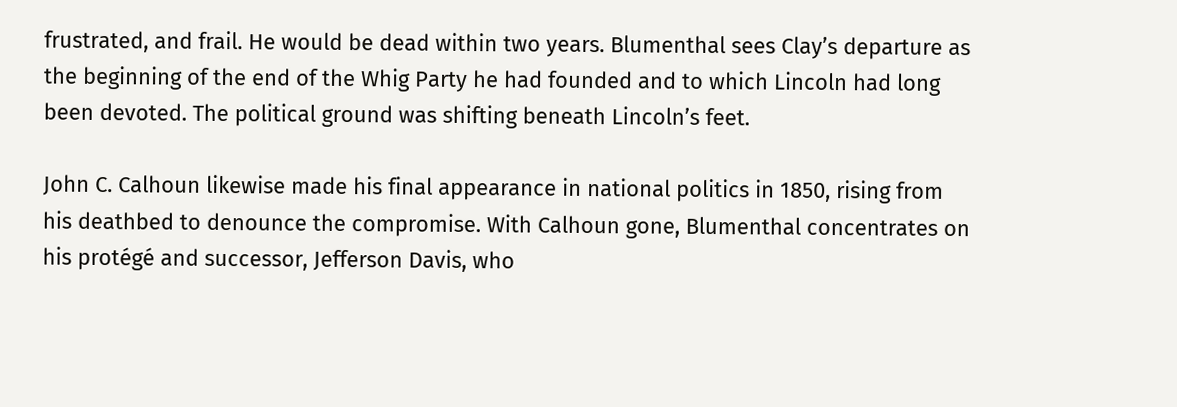frustrated, and frail. He would be dead within two years. Blumenthal sees Clay’s departure as the beginning of the end of the Whig Party he had founded and to which Lincoln had long been devoted. The political ground was shifting beneath Lincoln’s feet.

John C. Calhoun likewise made his final appearance in national politics in 1850, rising from his deathbed to denounce the compromise. With Calhoun gone, Blumenthal concentrates on his protégé and successor, Jefferson Davis, who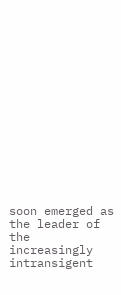soon emerged as the leader of the increasingly intransigent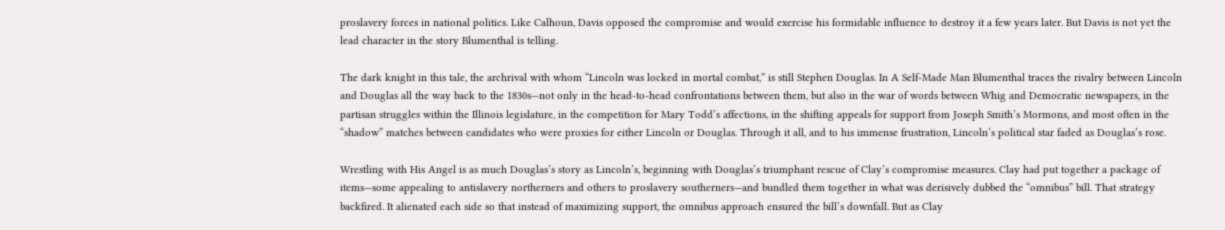proslavery forces in national politics. Like Calhoun, Davis opposed the compromise and would exercise his formidable influence to destroy it a few years later. But Davis is not yet the lead character in the story Blumenthal is telling.

The dark knight in this tale, the archrival with whom “Lincoln was locked in mortal combat,” is still Stephen Douglas. In A Self-Made Man Blumenthal traces the rivalry between Lincoln and Douglas all the way back to the 1830s—not only in the head-to-head confrontations between them, but also in the war of words between Whig and Democratic newspapers, in the partisan struggles within the Illinois legislature, in the competition for Mary Todd’s affections, in the shifting appeals for support from Joseph Smith’s Mormons, and most often in the “shadow” matches between candidates who were proxies for either Lincoln or Douglas. Through it all, and to his immense frustration, Lincoln’s political star faded as Douglas’s rose.

Wrestling with His Angel is as much Douglas’s story as Lincoln’s, beginning with Douglas’s triumphant rescue of Clay’s compromise measures. Clay had put together a package of items—some appealing to antislavery northerners and others to proslavery southerners—and bundled them together in what was derisively dubbed the “omnibus” bill. That strategy backfired. It alienated each side so that instead of maximizing support, the omnibus approach ensured the bill’s downfall. But as Clay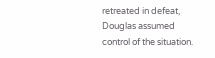retreated in defeat, Douglas assumed control of the situation.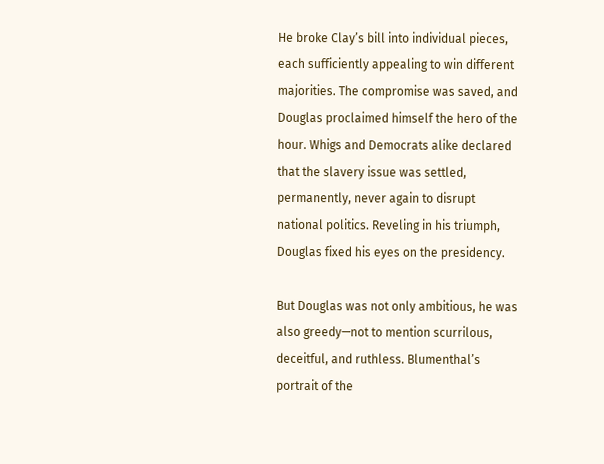He broke Clay’s bill into individual pieces, each sufficiently appealing to win different majorities. The compromise was saved, and Douglas proclaimed himself the hero of the hour. Whigs and Democrats alike declared that the slavery issue was settled, permanently, never again to disrupt national politics. Reveling in his triumph, Douglas fixed his eyes on the presidency.

But Douglas was not only ambitious, he was also greedy—not to mention scurrilous, deceitful, and ruthless. Blumenthal’s portrait of the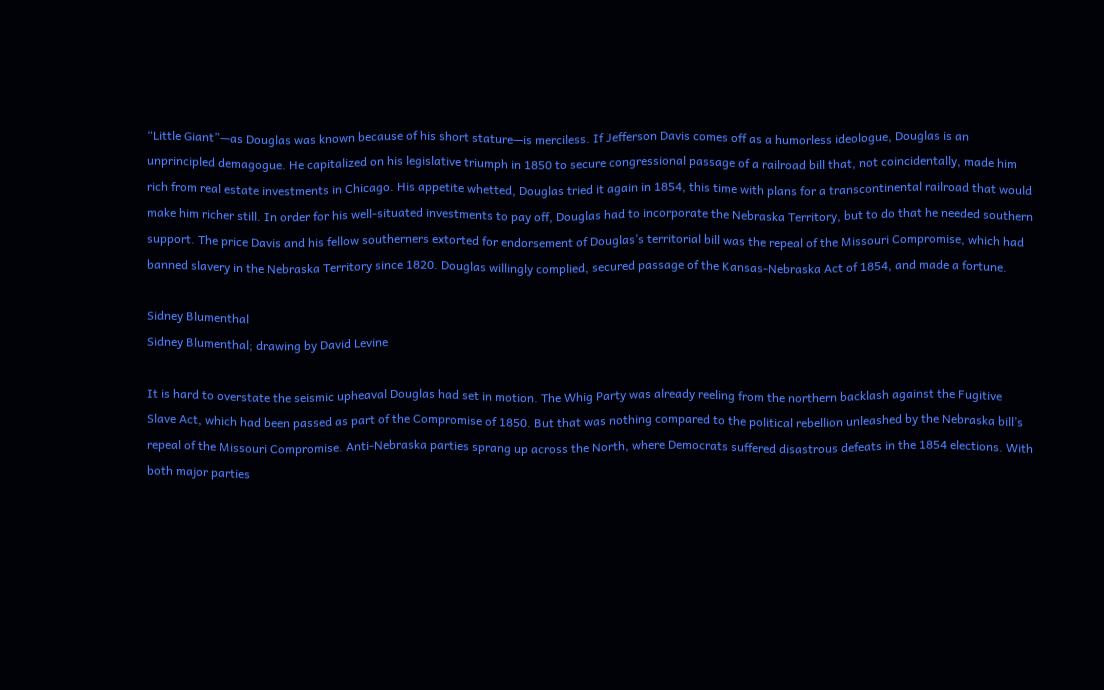“Little Giant”—as Douglas was known because of his short stature—is merciless. If Jefferson Davis comes off as a humorless ideologue, Douglas is an unprincipled demagogue. He capitalized on his legislative triumph in 1850 to secure congressional passage of a railroad bill that, not coincidentally, made him rich from real estate investments in Chicago. His appetite whetted, Douglas tried it again in 1854, this time with plans for a transcontinental railroad that would make him richer still. In order for his well-situated investments to pay off, Douglas had to incorporate the Nebraska Territory, but to do that he needed southern support. The price Davis and his fellow southerners extorted for endorsement of Douglas’s territorial bill was the repeal of the Missouri Compromise, which had banned slavery in the Nebraska Territory since 1820. Douglas willingly complied, secured passage of the Kansas-Nebraska Act of 1854, and made a fortune.

Sidney Blumenthal
Sidney Blumenthal; drawing by David Levine

It is hard to overstate the seismic upheaval Douglas had set in motion. The Whig Party was already reeling from the northern backlash against the Fugitive Slave Act, which had been passed as part of the Compromise of 1850. But that was nothing compared to the political rebellion unleashed by the Nebraska bill’s repeal of the Missouri Compromise. Anti-Nebraska parties sprang up across the North, where Democrats suffered disastrous defeats in the 1854 elections. With both major parties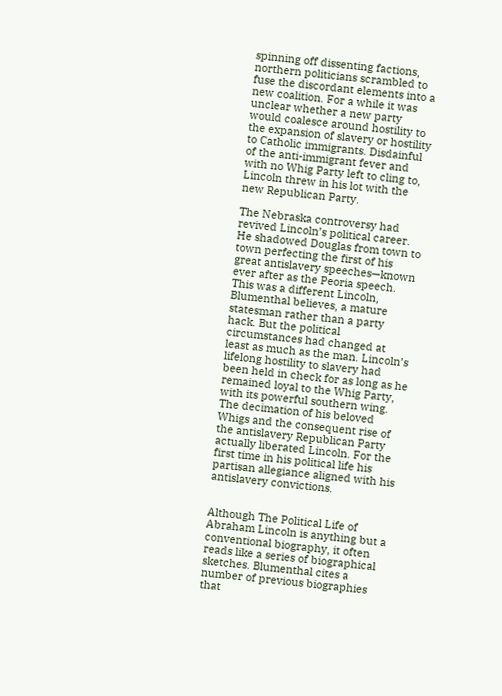spinning off dissenting factions, northern politicians scrambled to fuse the discordant elements into a new coalition. For a while it was unclear whether a new party would coalesce around hostility to the expansion of slavery or hostility to Catholic immigrants. Disdainful of the anti-immigrant fever and with no Whig Party left to cling to, Lincoln threw in his lot with the new Republican Party.

The Nebraska controversy had revived Lincoln’s political career. He shadowed Douglas from town to town perfecting the first of his great antislavery speeches—known ever after as the Peoria speech. This was a different Lincoln, Blumenthal believes, a mature statesman rather than a party hack. But the political circumstances had changed at least as much as the man. Lincoln’s lifelong hostility to slavery had been held in check for as long as he remained loyal to the Whig Party, with its powerful southern wing. The decimation of his beloved Whigs and the consequent rise of the antislavery Republican Party actually liberated Lincoln. For the first time in his political life his partisan allegiance aligned with his antislavery convictions.


Although The Political Life of Abraham Lincoln is anything but a conventional biography, it often reads like a series of biographical sketches. Blumenthal cites a number of previous biographies that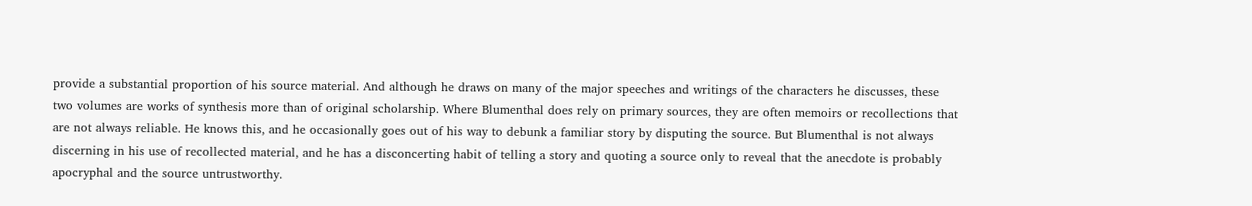provide a substantial proportion of his source material. And although he draws on many of the major speeches and writings of the characters he discusses, these two volumes are works of synthesis more than of original scholarship. Where Blumenthal does rely on primary sources, they are often memoirs or recollections that are not always reliable. He knows this, and he occasionally goes out of his way to debunk a familiar story by disputing the source. But Blumenthal is not always discerning in his use of recollected material, and he has a disconcerting habit of telling a story and quoting a source only to reveal that the anecdote is probably apocryphal and the source untrustworthy.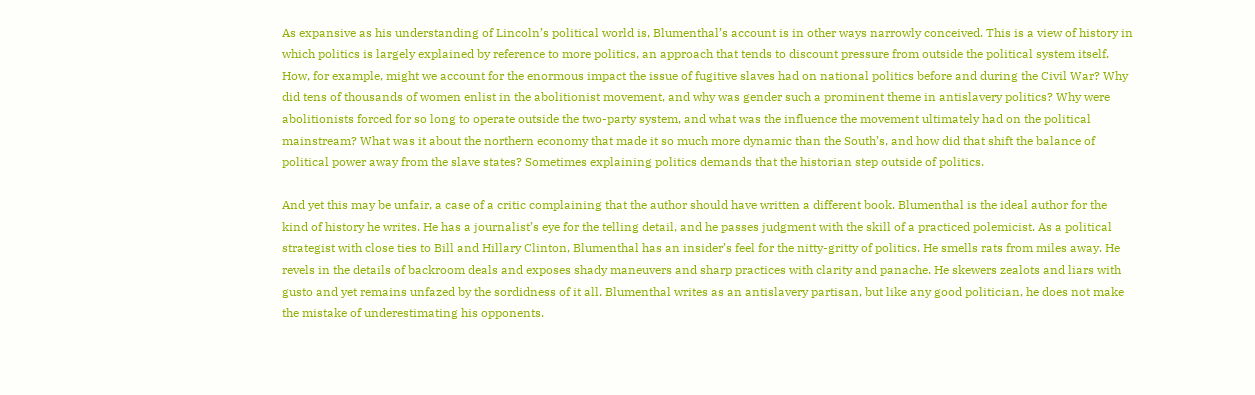As expansive as his understanding of Lincoln’s political world is, Blumenthal’s account is in other ways narrowly conceived. This is a view of history in which politics is largely explained by reference to more politics, an approach that tends to discount pressure from outside the political system itself. How, for example, might we account for the enormous impact the issue of fugitive slaves had on national politics before and during the Civil War? Why did tens of thousands of women enlist in the abolitionist movement, and why was gender such a prominent theme in antislavery politics? Why were abolitionists forced for so long to operate outside the two-party system, and what was the influence the movement ultimately had on the political mainstream? What was it about the northern economy that made it so much more dynamic than the South’s, and how did that shift the balance of political power away from the slave states? Sometimes explaining politics demands that the historian step outside of politics.

And yet this may be unfair, a case of a critic complaining that the author should have written a different book. Blumenthal is the ideal author for the kind of history he writes. He has a journalist’s eye for the telling detail, and he passes judgment with the skill of a practiced polemicist. As a political strategist with close ties to Bill and Hillary Clinton, Blumenthal has an insider’s feel for the nitty-gritty of politics. He smells rats from miles away. He revels in the details of backroom deals and exposes shady maneuvers and sharp practices with clarity and panache. He skewers zealots and liars with gusto and yet remains unfazed by the sordidness of it all. Blumenthal writes as an antislavery partisan, but like any good politician, he does not make the mistake of underestimating his opponents.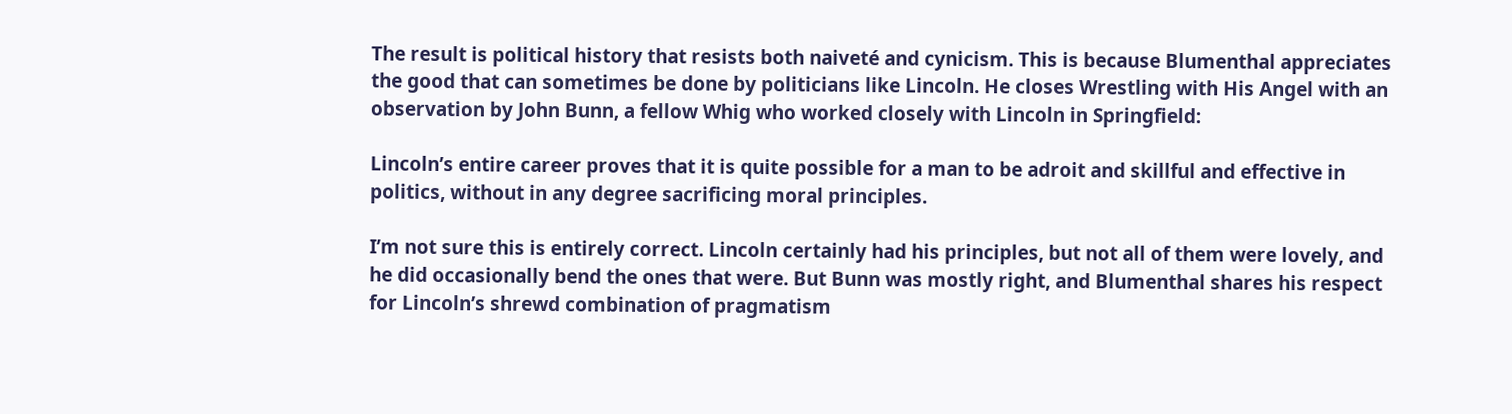The result is political history that resists both naiveté and cynicism. This is because Blumenthal appreciates the good that can sometimes be done by politicians like Lincoln. He closes Wrestling with His Angel with an observation by John Bunn, a fellow Whig who worked closely with Lincoln in Springfield:

Lincoln’s entire career proves that it is quite possible for a man to be adroit and skillful and effective in politics, without in any degree sacrificing moral principles.

I’m not sure this is entirely correct. Lincoln certainly had his principles, but not all of them were lovely, and he did occasionally bend the ones that were. But Bunn was mostly right, and Blumenthal shares his respect for Lincoln’s shrewd combination of pragmatism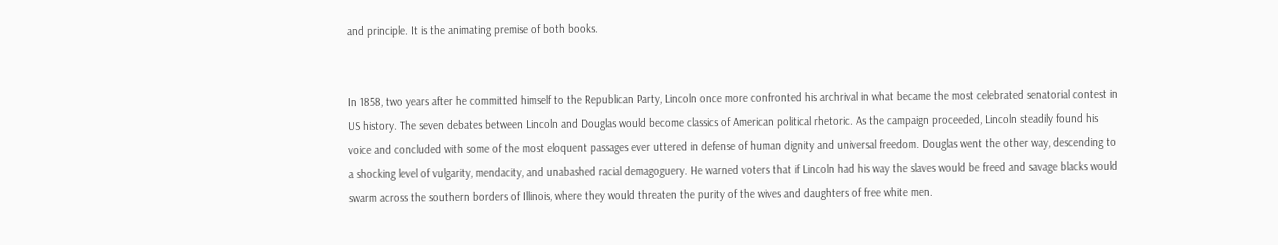and principle. It is the animating premise of both books.


In 1858, two years after he committed himself to the Republican Party, Lincoln once more confronted his archrival in what became the most celebrated senatorial contest in US history. The seven debates between Lincoln and Douglas would become classics of American political rhetoric. As the campaign proceeded, Lincoln steadily found his voice and concluded with some of the most eloquent passages ever uttered in defense of human dignity and universal freedom. Douglas went the other way, descending to a shocking level of vulgarity, mendacity, and unabashed racial demagoguery. He warned voters that if Lincoln had his way the slaves would be freed and savage blacks would swarm across the southern borders of Illinois, where they would threaten the purity of the wives and daughters of free white men.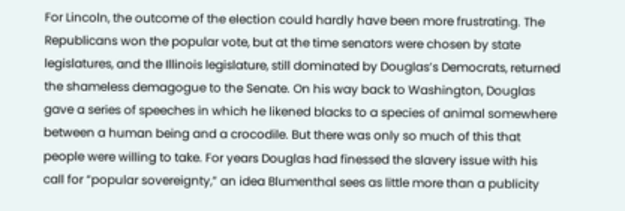For Lincoln, the outcome of the election could hardly have been more frustrating. The Republicans won the popular vote, but at the time senators were chosen by state legislatures, and the Illinois legislature, still dominated by Douglas’s Democrats, returned the shameless demagogue to the Senate. On his way back to Washington, Douglas gave a series of speeches in which he likened blacks to a species of animal somewhere between a human being and a crocodile. But there was only so much of this that people were willing to take. For years Douglas had finessed the slavery issue with his call for “popular sovereignty,” an idea Blumenthal sees as little more than a publicity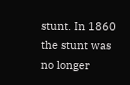stunt. In 1860 the stunt was no longer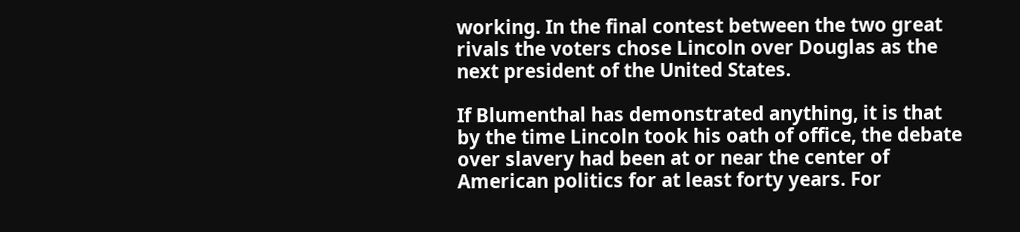working. In the final contest between the two great rivals the voters chose Lincoln over Douglas as the next president of the United States.

If Blumenthal has demonstrated anything, it is that by the time Lincoln took his oath of office, the debate over slavery had been at or near the center of American politics for at least forty years. For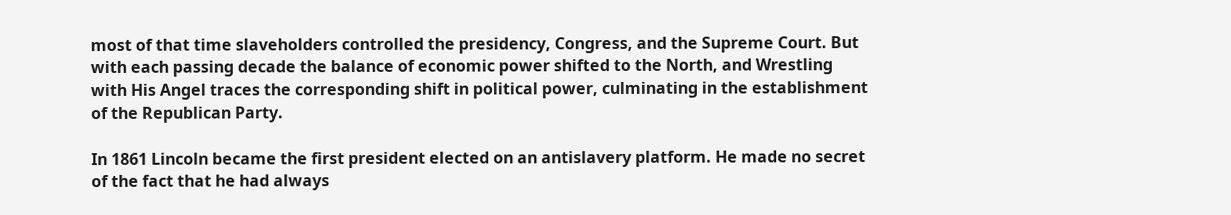most of that time slaveholders controlled the presidency, Congress, and the Supreme Court. But with each passing decade the balance of economic power shifted to the North, and Wrestling with His Angel traces the corresponding shift in political power, culminating in the establishment of the Republican Party.

In 1861 Lincoln became the first president elected on an antislavery platform. He made no secret of the fact that he had always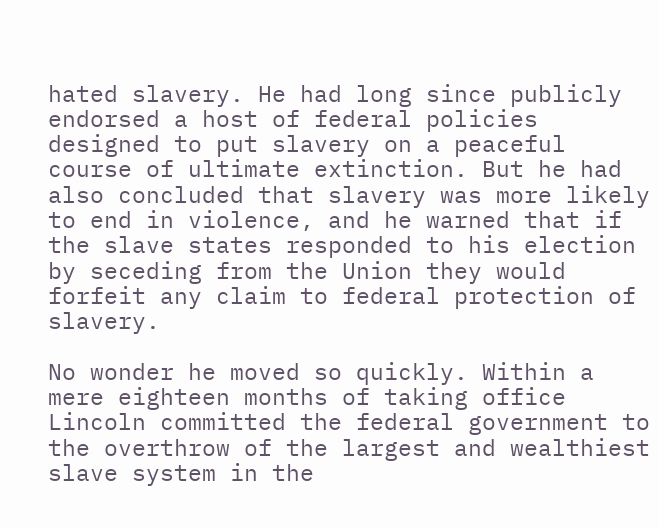hated slavery. He had long since publicly endorsed a host of federal policies designed to put slavery on a peaceful course of ultimate extinction. But he had also concluded that slavery was more likely to end in violence, and he warned that if the slave states responded to his election by seceding from the Union they would forfeit any claim to federal protection of slavery.

No wonder he moved so quickly. Within a mere eighteen months of taking office Lincoln committed the federal government to the overthrow of the largest and wealthiest slave system in the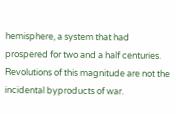hemisphere, a system that had prospered for two and a half centuries. Revolutions of this magnitude are not the incidental byproducts of war.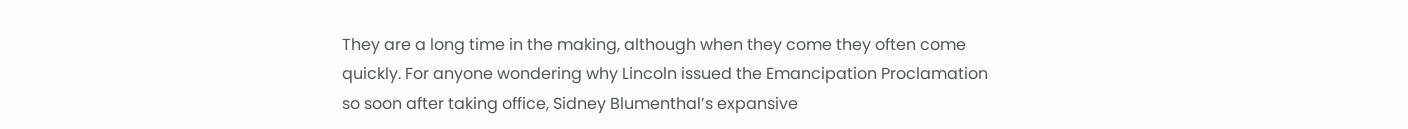They are a long time in the making, although when they come they often come quickly. For anyone wondering why Lincoln issued the Emancipation Proclamation so soon after taking office, Sidney Blumenthal’s expansive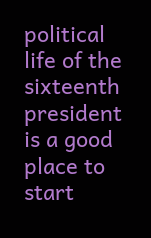political life of the sixteenth president is a good place to start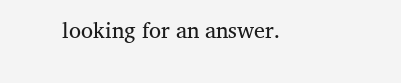looking for an answer.